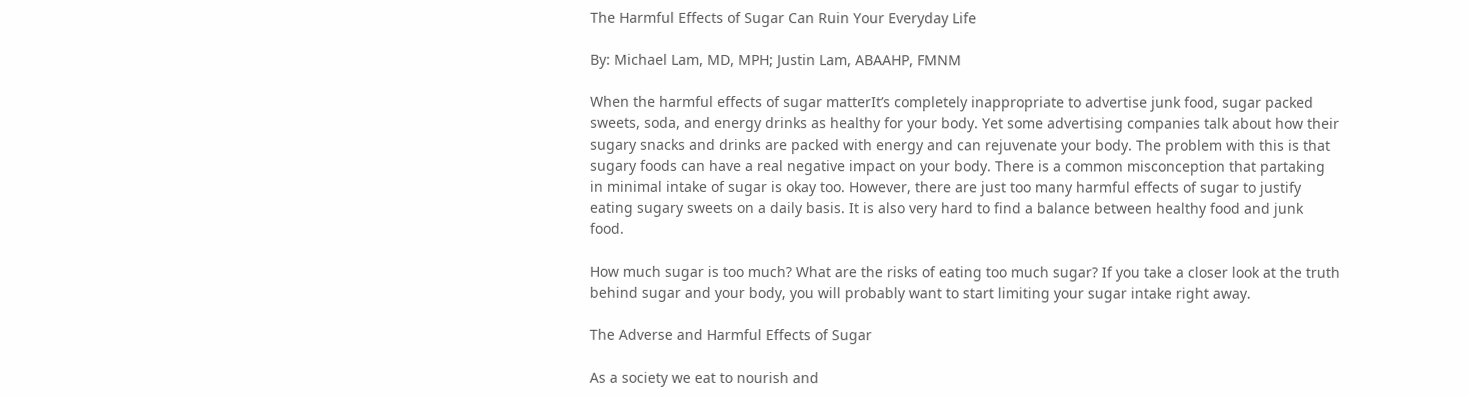The Harmful Effects of Sugar Can Ruin Your Everyday Life

By: Michael Lam, MD, MPH; Justin Lam, ABAAHP, FMNM

When the harmful effects of sugar matterIt’s completely inappropriate to advertise junk food, sugar packed sweets, soda, and energy drinks as healthy for your body. Yet some advertising companies talk about how their sugary snacks and drinks are packed with energy and can rejuvenate your body. The problem with this is that sugary foods can have a real negative impact on your body. There is a common misconception that partaking in minimal intake of sugar is okay too. However, there are just too many harmful effects of sugar to justify eating sugary sweets on a daily basis. It is also very hard to find a balance between healthy food and junk food.

How much sugar is too much? What are the risks of eating too much sugar? If you take a closer look at the truth behind sugar and your body, you will probably want to start limiting your sugar intake right away.

The Adverse and Harmful Effects of Sugar

As a society we eat to nourish and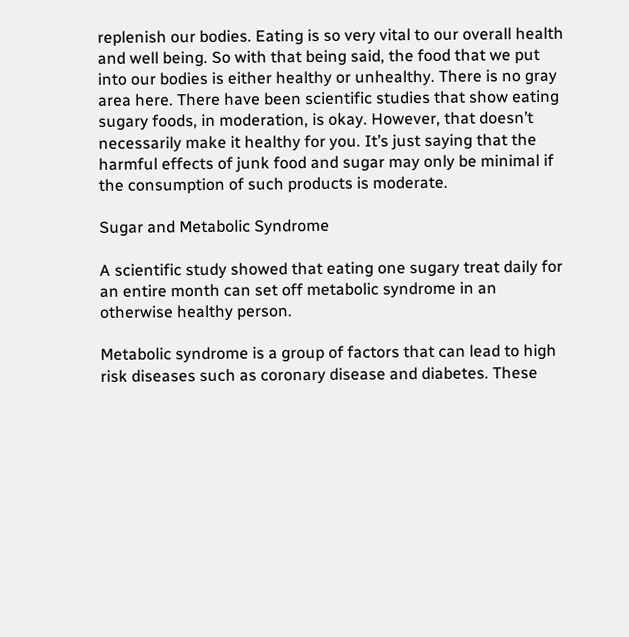replenish our bodies. Eating is so very vital to our overall health and well being. So with that being said, the food that we put into our bodies is either healthy or unhealthy. There is no gray area here. There have been scientific studies that show eating sugary foods, in moderation, is okay. However, that doesn’t necessarily make it healthy for you. It’s just saying that the harmful effects of junk food and sugar may only be minimal if the consumption of such products is moderate.

Sugar and Metabolic Syndrome

A scientific study showed that eating one sugary treat daily for an entire month can set off metabolic syndrome in an otherwise healthy person.

Metabolic syndrome is a group of factors that can lead to high risk diseases such as coronary disease and diabetes. These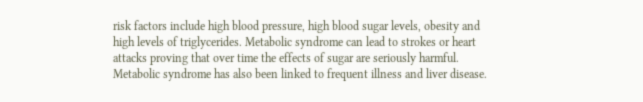risk factors include high blood pressure, high blood sugar levels, obesity and high levels of triglycerides. Metabolic syndrome can lead to strokes or heart attacks proving that over time the effects of sugar are seriously harmful. Metabolic syndrome has also been linked to frequent illness and liver disease.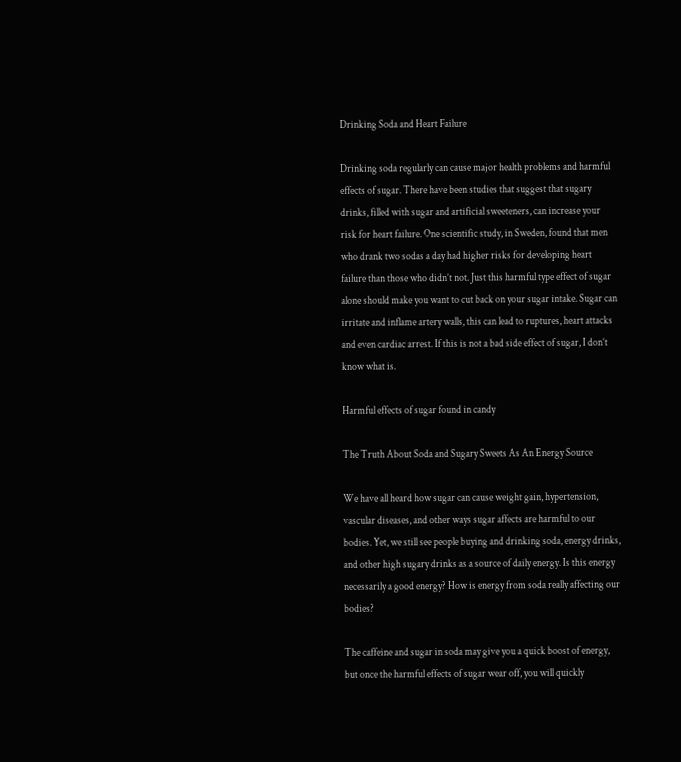Drinking Soda and Heart Failure

Drinking soda regularly can cause major health problems and harmful effects of sugar. There have been studies that suggest that sugary drinks, filled with sugar and artificial sweeteners, can increase your risk for heart failure. One scientific study, in Sweden, found that men who drank two sodas a day had higher risks for developing heart failure than those who didn’t not. Just this harmful type effect of sugar alone should make you want to cut back on your sugar intake. Sugar can irritate and inflame artery walls, this can lead to ruptures, heart attacks and even cardiac arrest. If this is not a bad side effect of sugar, I don’t know what is.

Harmful effects of sugar found in candy

The Truth About Soda and Sugary Sweets As An Energy Source

We have all heard how sugar can cause weight gain, hypertension, vascular diseases, and other ways sugar affects are harmful to our bodies. Yet, we still see people buying and drinking soda, energy drinks, and other high sugary drinks as a source of daily energy. Is this energy necessarily a good energy? How is energy from soda really affecting our bodies?

The caffeine and sugar in soda may give you a quick boost of energy, but once the harmful effects of sugar wear off, you will quickly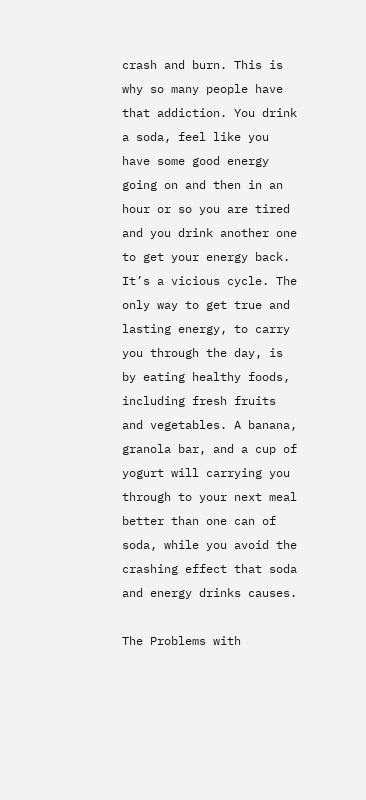crash and burn. This is why so many people have that addiction. You drink a soda, feel like you have some good energy going on and then in an hour or so you are tired and you drink another one to get your energy back. It’s a vicious cycle. The only way to get true and lasting energy, to carry you through the day, is by eating healthy foods, including fresh fruits and vegetables. A banana, granola bar, and a cup of yogurt will carrying you through to your next meal better than one can of soda, while you avoid the crashing effect that soda and energy drinks causes.

The Problems with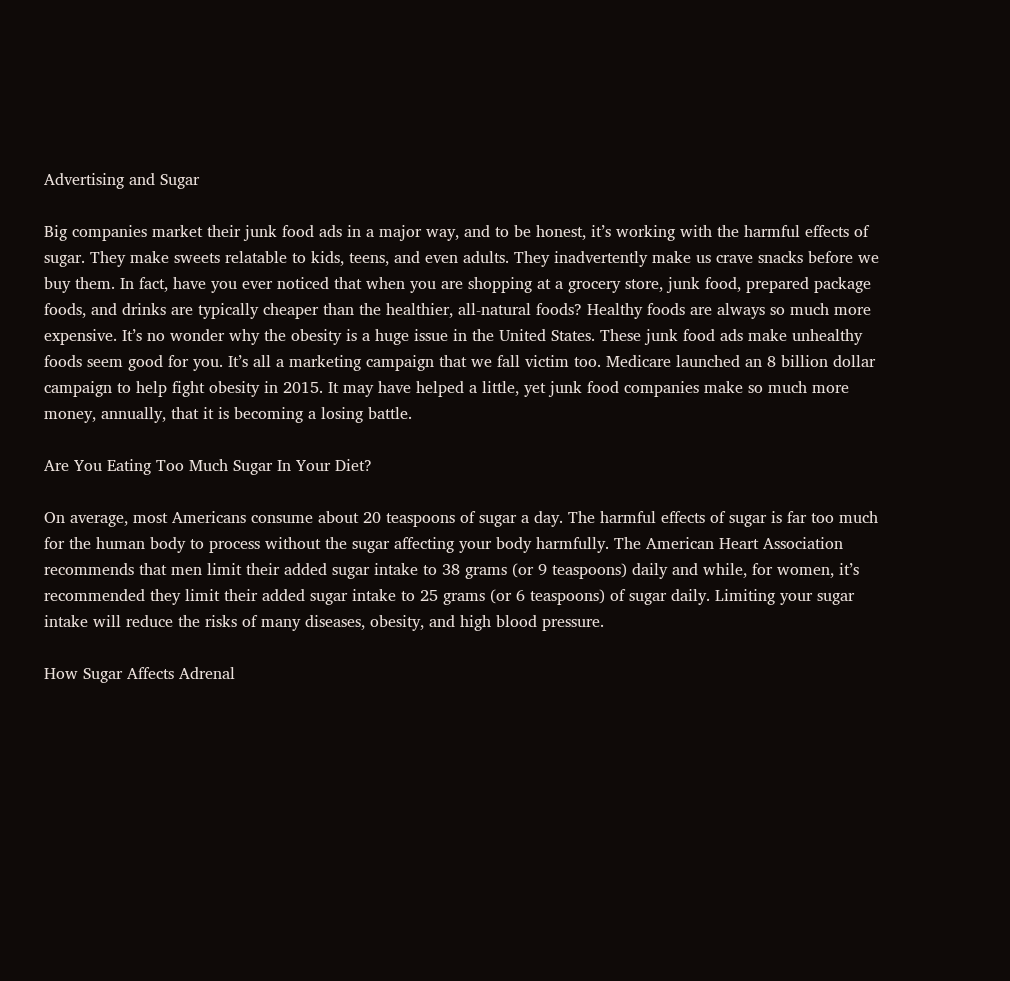Advertising and Sugar

Big companies market their junk food ads in a major way, and to be honest, it’s working with the harmful effects of sugar. They make sweets relatable to kids, teens, and even adults. They inadvertently make us crave snacks before we buy them. In fact, have you ever noticed that when you are shopping at a grocery store, junk food, prepared package foods, and drinks are typically cheaper than the healthier, all-natural foods? Healthy foods are always so much more expensive. It’s no wonder why the obesity is a huge issue in the United States. These junk food ads make unhealthy foods seem good for you. It’s all a marketing campaign that we fall victim too. Medicare launched an 8 billion dollar campaign to help fight obesity in 2015. It may have helped a little, yet junk food companies make so much more money, annually, that it is becoming a losing battle.

Are You Eating Too Much Sugar In Your Diet?

On average, most Americans consume about 20 teaspoons of sugar a day. The harmful effects of sugar is far too much for the human body to process without the sugar affecting your body harmfully. The American Heart Association recommends that men limit their added sugar intake to 38 grams (or 9 teaspoons) daily and while, for women, it’s recommended they limit their added sugar intake to 25 grams (or 6 teaspoons) of sugar daily. Limiting your sugar intake will reduce the risks of many diseases, obesity, and high blood pressure.

How Sugar Affects Adrenal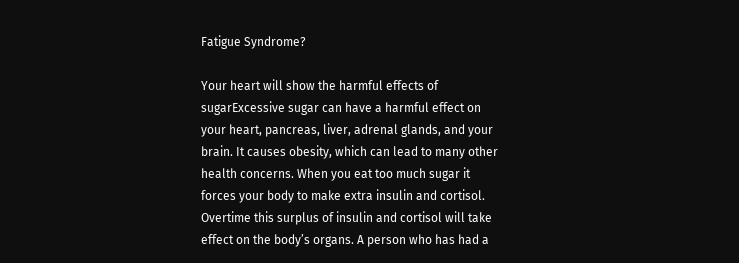Fatigue Syndrome?

Your heart will show the harmful effects of sugarExcessive sugar can have a harmful effect on your heart, pancreas, liver, adrenal glands, and your brain. It causes obesity, which can lead to many other health concerns. When you eat too much sugar it forces your body to make extra insulin and cortisol. Overtime this surplus of insulin and cortisol will take effect on the body’s organs. A person who has had a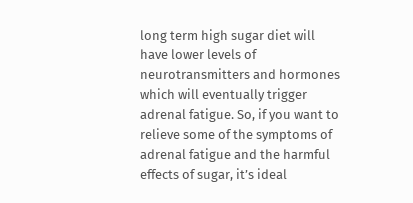long term high sugar diet will have lower levels of neurotransmitters and hormones which will eventually trigger adrenal fatigue. So, if you want to relieve some of the symptoms of adrenal fatigue and the harmful effects of sugar, it’s ideal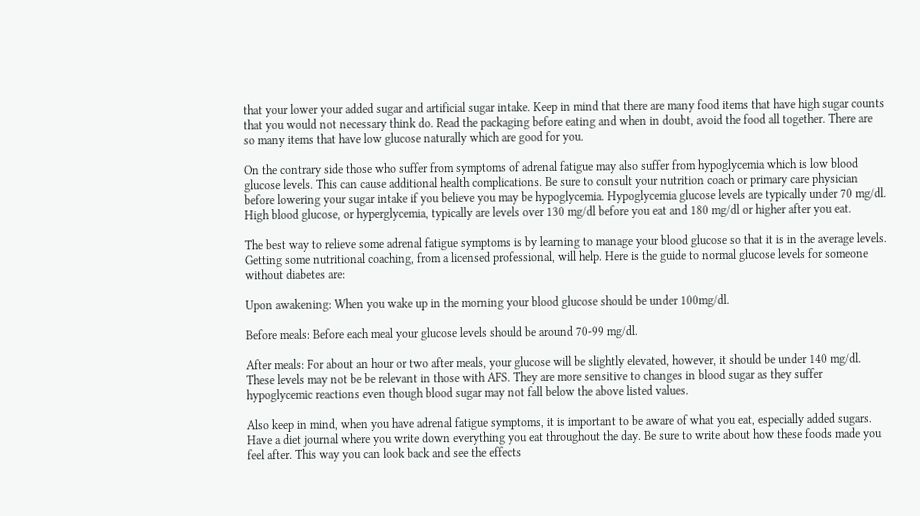that your lower your added sugar and artificial sugar intake. Keep in mind that there are many food items that have high sugar counts that you would not necessary think do. Read the packaging before eating and when in doubt, avoid the food all together. There are so many items that have low glucose naturally which are good for you.

On the contrary side those who suffer from symptoms of adrenal fatigue may also suffer from hypoglycemia which is low blood glucose levels. This can cause additional health complications. Be sure to consult your nutrition coach or primary care physician before lowering your sugar intake if you believe you may be hypoglycemia. Hypoglycemia glucose levels are typically under 70 mg/dl. High blood glucose, or hyperglycemia, typically are levels over 130 mg/dl before you eat and 180 mg/dl or higher after you eat.

The best way to relieve some adrenal fatigue symptoms is by learning to manage your blood glucose so that it is in the average levels. Getting some nutritional coaching, from a licensed professional, will help. Here is the guide to normal glucose levels for someone without diabetes are:

Upon awakening: When you wake up in the morning your blood glucose should be under 100mg/dl.

Before meals: Before each meal your glucose levels should be around 70-99 mg/dl.

After meals: For about an hour or two after meals, your glucose will be slightly elevated, however, it should be under 140 mg/dl. These levels may not be be relevant in those with AFS. They are more sensitive to changes in blood sugar as they suffer hypoglycemic reactions even though blood sugar may not fall below the above listed values.

Also keep in mind, when you have adrenal fatigue symptoms, it is important to be aware of what you eat, especially added sugars. Have a diet journal where you write down everything you eat throughout the day. Be sure to write about how these foods made you feel after. This way you can look back and see the effects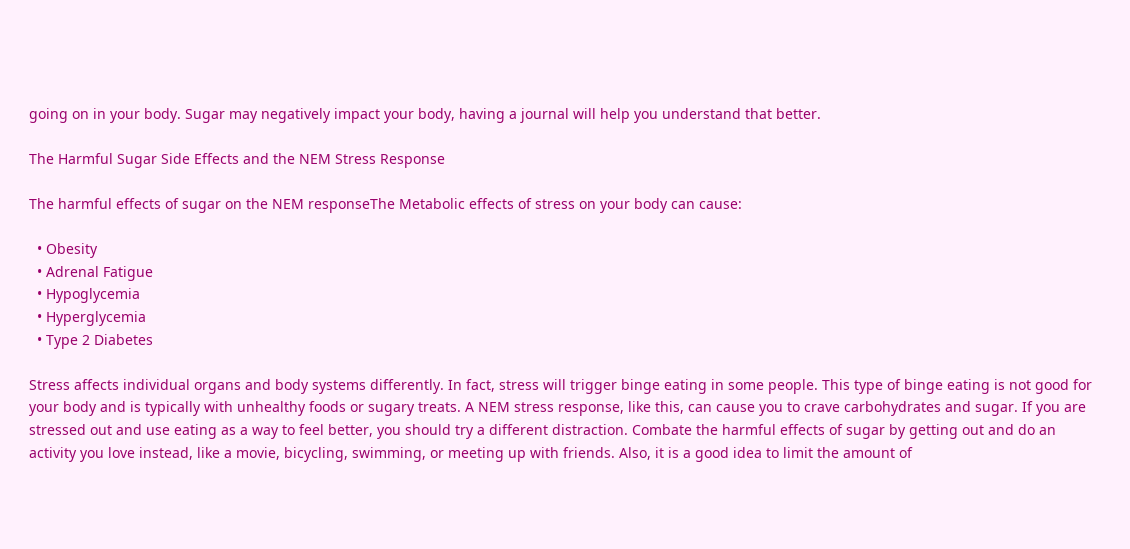going on in your body. Sugar may negatively impact your body, having a journal will help you understand that better.

The Harmful Sugar Side Effects and the NEM Stress Response

The harmful effects of sugar on the NEM responseThe Metabolic effects of stress on your body can cause:

  • Obesity
  • Adrenal Fatigue
  • Hypoglycemia
  • Hyperglycemia
  • Type 2 Diabetes

Stress affects individual organs and body systems differently. In fact, stress will trigger binge eating in some people. This type of binge eating is not good for your body and is typically with unhealthy foods or sugary treats. A NEM stress response, like this, can cause you to crave carbohydrates and sugar. If you are stressed out and use eating as a way to feel better, you should try a different distraction. Combate the harmful effects of sugar by getting out and do an activity you love instead, like a movie, bicycling, swimming, or meeting up with friends. Also, it is a good idea to limit the amount of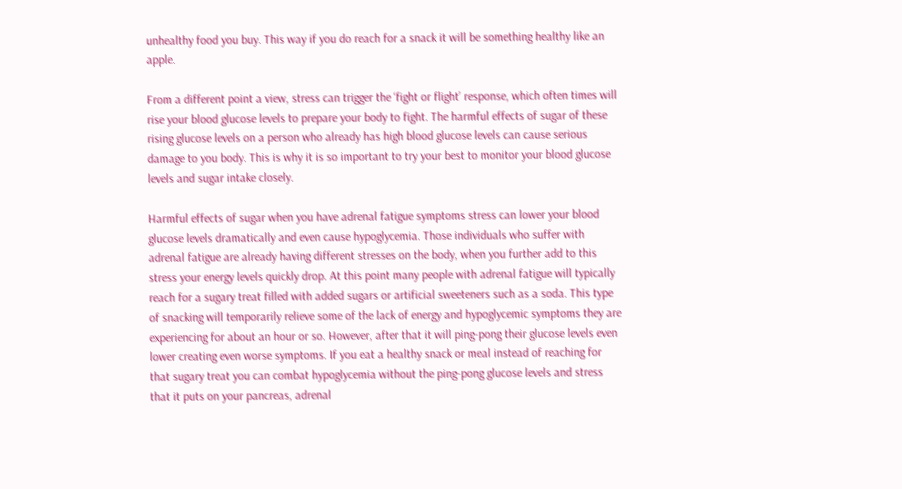unhealthy food you buy. This way if you do reach for a snack it will be something healthy like an apple.

From a different point a view, stress can trigger the ‘fight or flight’ response, which often times will rise your blood glucose levels to prepare your body to fight. The harmful effects of sugar of these rising glucose levels on a person who already has high blood glucose levels can cause serious damage to you body. This is why it is so important to try your best to monitor your blood glucose levels and sugar intake closely.

Harmful effects of sugar when you have adrenal fatigue symptoms stress can lower your blood glucose levels dramatically and even cause hypoglycemia. Those individuals who suffer with adrenal fatigue are already having different stresses on the body, when you further add to this stress your energy levels quickly drop. At this point many people with adrenal fatigue will typically reach for a sugary treat filled with added sugars or artificial sweeteners such as a soda. This type of snacking will temporarily relieve some of the lack of energy and hypoglycemic symptoms they are experiencing for about an hour or so. However, after that it will ping-pong their glucose levels even lower creating even worse symptoms. If you eat a healthy snack or meal instead of reaching for that sugary treat you can combat hypoglycemia without the ping-pong glucose levels and stress that it puts on your pancreas, adrenal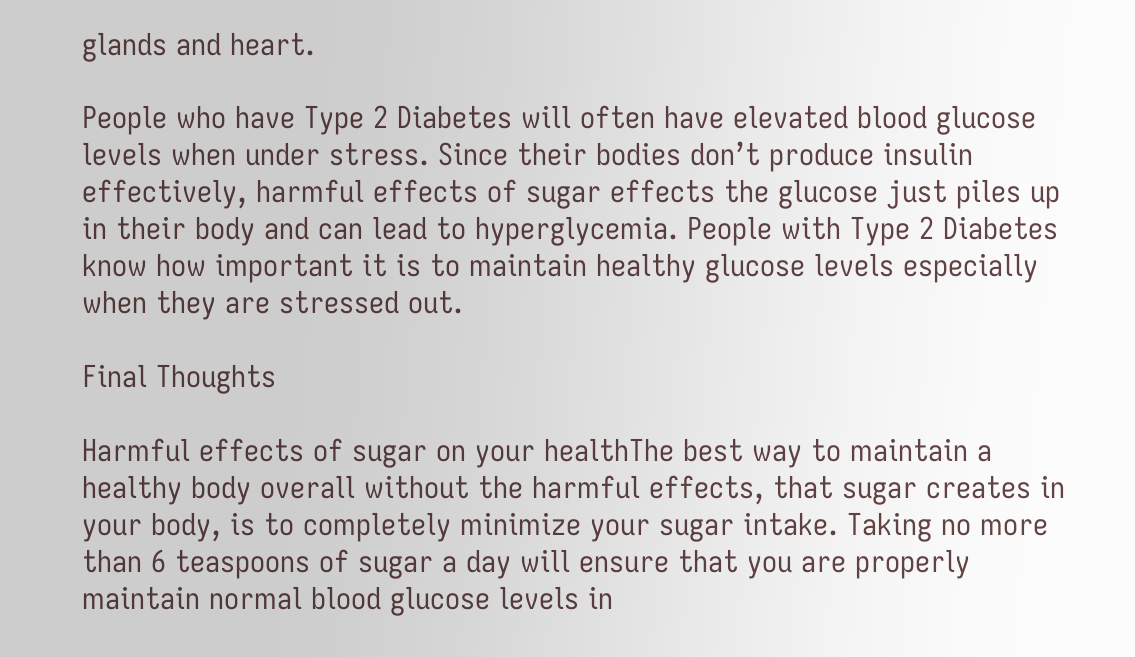glands and heart.

People who have Type 2 Diabetes will often have elevated blood glucose levels when under stress. Since their bodies don’t produce insulin effectively, harmful effects of sugar effects the glucose just piles up in their body and can lead to hyperglycemia. People with Type 2 Diabetes know how important it is to maintain healthy glucose levels especially when they are stressed out.

Final Thoughts

Harmful effects of sugar on your healthThe best way to maintain a healthy body overall without the harmful effects, that sugar creates in your body, is to completely minimize your sugar intake. Taking no more than 6 teaspoons of sugar a day will ensure that you are properly maintain normal blood glucose levels in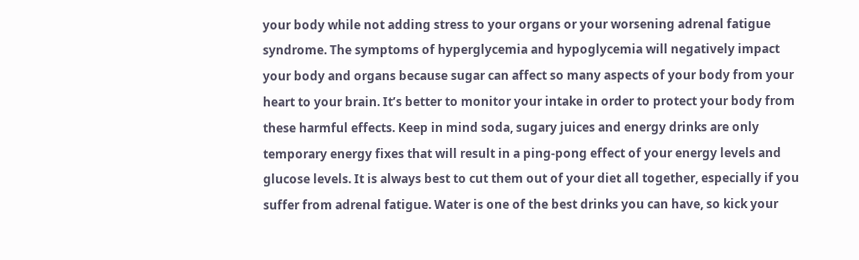your body while not adding stress to your organs or your worsening adrenal fatigue syndrome. The symptoms of hyperglycemia and hypoglycemia will negatively impact your body and organs because sugar can affect so many aspects of your body from your heart to your brain. It’s better to monitor your intake in order to protect your body from these harmful effects. Keep in mind soda, sugary juices and energy drinks are only temporary energy fixes that will result in a ping-pong effect of your energy levels and glucose levels. It is always best to cut them out of your diet all together, especially if you suffer from adrenal fatigue. Water is one of the best drinks you can have, so kick your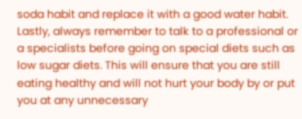soda habit and replace it with a good water habit. Lastly, always remember to talk to a professional or a specialists before going on special diets such as low sugar diets. This will ensure that you are still eating healthy and will not hurt your body by or put you at any unnecessary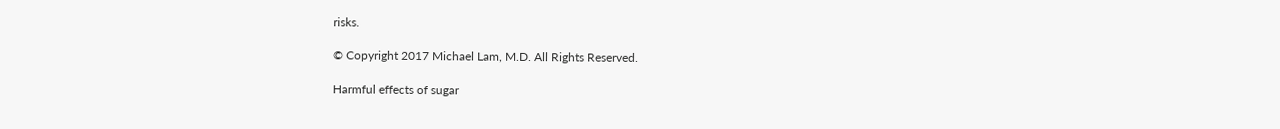risks.

© Copyright 2017 Michael Lam, M.D. All Rights Reserved.

Harmful effects of sugar